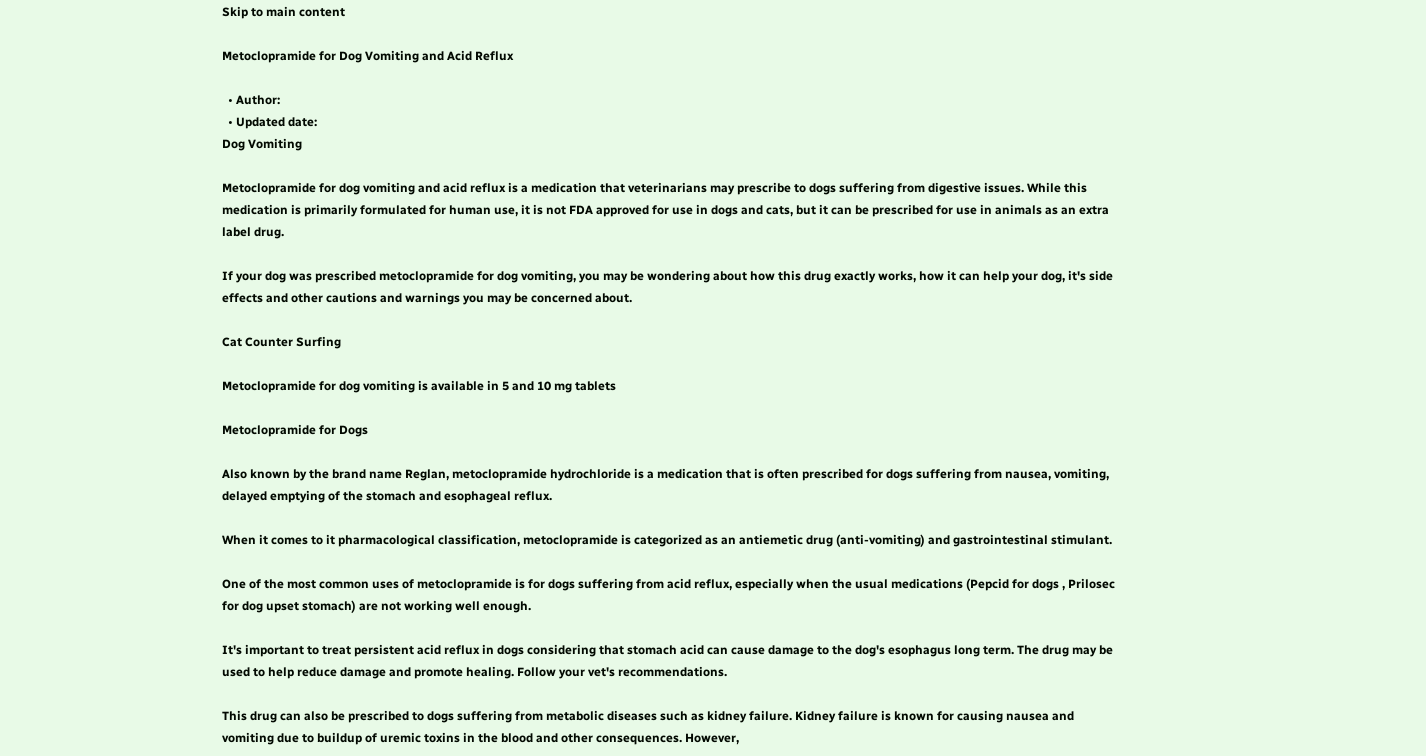Skip to main content

Metoclopramide for Dog Vomiting and Acid Reflux

  • Author:
  • Updated date:
Dog Vomiting

Metoclopramide for dog vomiting and acid reflux is a medication that veterinarians may prescribe to dogs suffering from digestive issues. While this medication is primarily formulated for human use, it is not FDA approved for use in dogs and cats, but it can be prescribed for use in animals as an extra label drug.

If your dog was prescribed metoclopramide for dog vomiting, you may be wondering about how this drug exactly works, how it can help your dog, it's side effects and other cautions and warnings you may be concerned about.

Cat Counter Surfing

Metoclopramide for dog vomiting is available in 5 and 10 mg tablets

Metoclopramide for Dogs

Also known by the brand name Reglan, metoclopramide hydrochloride is a medication that is often prescribed for dogs suffering from nausea, vomiting, delayed emptying of the stomach and esophageal reflux.

When it comes to it pharmacological classification, metoclopramide is categorized as an antiemetic drug (anti-vomiting) and gastrointestinal stimulant.

One of the most common uses of metoclopramide is for dogs suffering from acid reflux, especially when the usual medications (Pepcid for dogs , Prilosec for dog upset stomach) are not working well enough.

It's important to treat persistent acid reflux in dogs considering that stomach acid can cause damage to the dog's esophagus long term. The drug may be used to help reduce damage and promote healing. Follow your vet's recommendations.

This drug can also be prescribed to dogs suffering from metabolic diseases such as kidney failure. Kidney failure is known for causing nausea and vomiting due to buildup of uremic toxins in the blood and other consequences. However,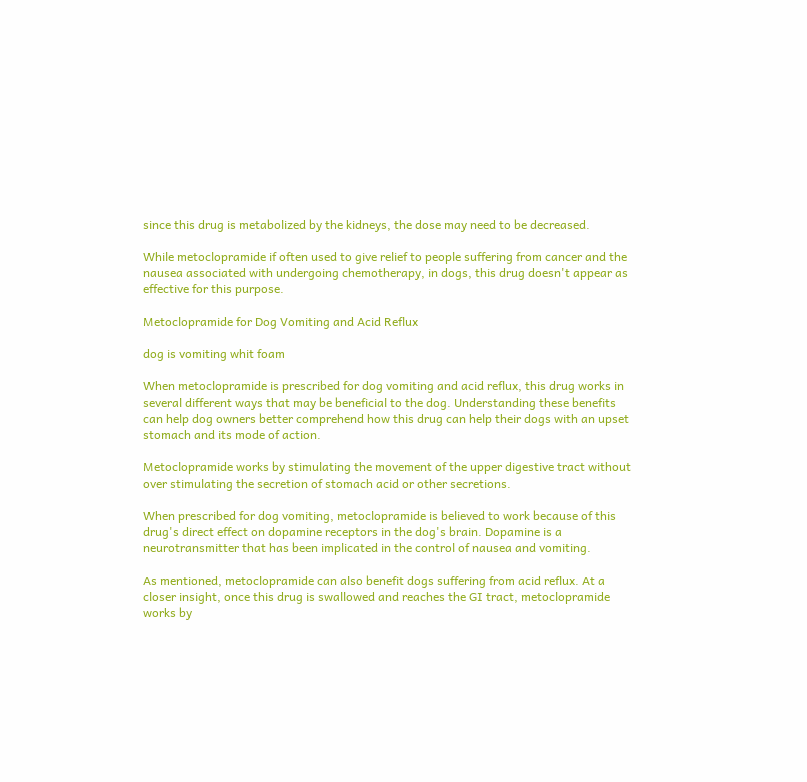since this drug is metabolized by the kidneys, the dose may need to be decreased.

While metoclopramide if often used to give relief to people suffering from cancer and the nausea associated with undergoing chemotherapy, in dogs, this drug doesn't appear as effective for this purpose.

Metoclopramide for Dog Vomiting and Acid Reflux

dog is vomiting whit foam

When metoclopramide is prescribed for dog vomiting and acid reflux, this drug works in several different ways that may be beneficial to the dog. Understanding these benefits can help dog owners better comprehend how this drug can help their dogs with an upset stomach and its mode of action.

Metoclopramide works by stimulating the movement of the upper digestive tract without over stimulating the secretion of stomach acid or other secretions.

When prescribed for dog vomiting, metoclopramide is believed to work because of this drug's direct effect on dopamine receptors in the dog's brain. Dopamine is a neurotransmitter that has been implicated in the control of nausea and vomiting.

As mentioned, metoclopramide can also benefit dogs suffering from acid reflux. At a closer insight, once this drug is swallowed and reaches the GI tract, metoclopramide works by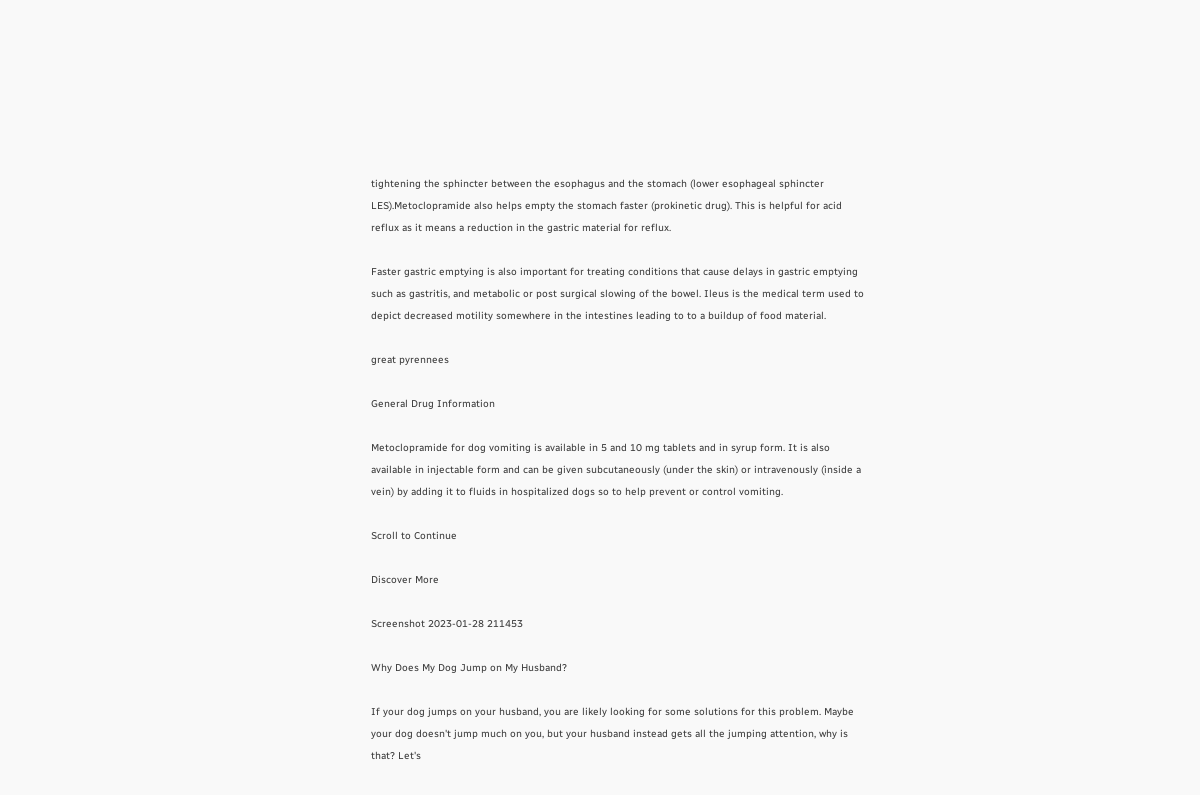tightening the sphincter between the esophagus and the stomach (lower esophageal sphincter LES).Metoclopramide also helps empty the stomach faster (prokinetic drug). This is helpful for acid reflux as it means a reduction in the gastric material for reflux.

Faster gastric emptying is also important for treating conditions that cause delays in gastric emptying such as gastritis, and metabolic or post surgical slowing of the bowel. Ileus is the medical term used to depict decreased motility somewhere in the intestines leading to to a buildup of food material.

great pyrennees

General Drug Information

Metoclopramide for dog vomiting is available in 5 and 10 mg tablets and in syrup form. It is also available in injectable form and can be given subcutaneously (under the skin) or intravenously (inside a vein) by adding it to fluids in hospitalized dogs so to help prevent or control vomiting.

Scroll to Continue

Discover More

Screenshot 2023-01-28 211453

Why Does My Dog Jump on My Husband?

If your dog jumps on your husband, you are likely looking for some solutions for this problem. Maybe your dog doesn't jump much on you, but your husband instead gets all the jumping attention, why is that? Let's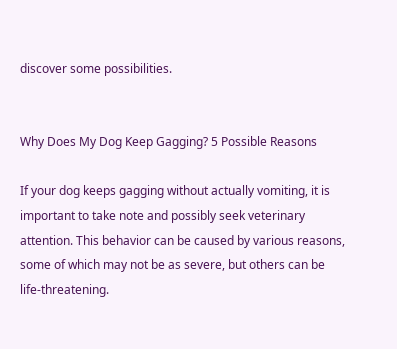discover some possibilities.


Why Does My Dog Keep Gagging? 5 Possible Reasons

If your dog keeps gagging without actually vomiting, it is important to take note and possibly seek veterinary attention. This behavior can be caused by various reasons, some of which may not be as severe, but others can be life-threatening.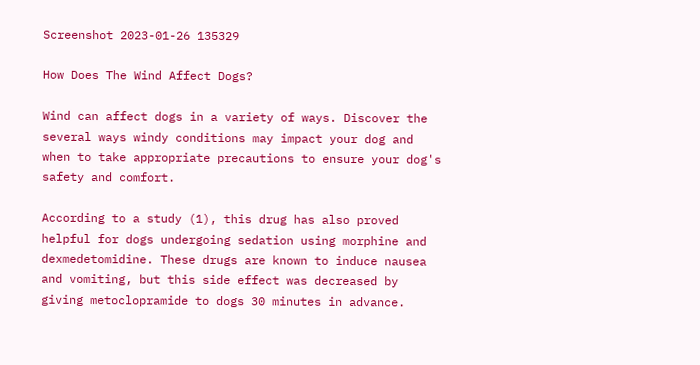Screenshot 2023-01-26 135329

How Does The Wind Affect Dogs?

Wind can affect dogs in a variety of ways. Discover the several ways windy conditions may impact your dog and when to take appropriate precautions to ensure your dog's safety and comfort.

According to a study (1), this drug has also proved helpful for dogs undergoing sedation using morphine and dexmedetomidine. These drugs are known to induce nausea and vomiting, but this side effect was decreased by giving metoclopramide to dogs 30 minutes in advance.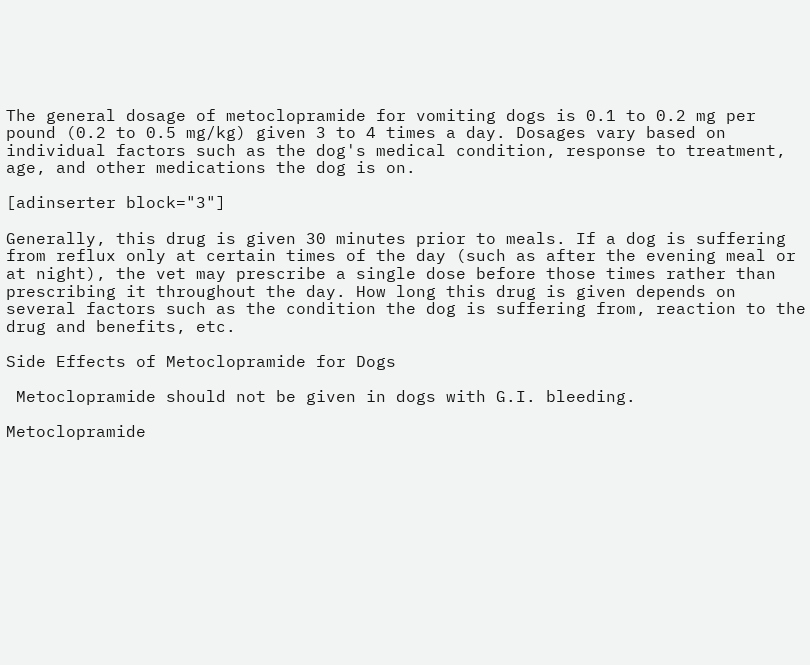The general dosage of metoclopramide for vomiting dogs is 0.1 to 0.2 mg per pound (0.2 to 0.5 mg/kg) given 3 to 4 times a day. Dosages vary based on individual factors such as the dog's medical condition, response to treatment, age, and other medications the dog is on.

[adinserter block="3"]

Generally, this drug is given 30 minutes prior to meals. If a dog is suffering from reflux only at certain times of the day (such as after the evening meal or at night), the vet may prescribe a single dose before those times rather than prescribing it throughout the day. How long this drug is given depends on several factors such as the condition the dog is suffering from, reaction to the drug and benefits, etc.

Side Effects of Metoclopramide for Dogs

 Metoclopramide should not be given in dogs with G.I. bleeding.

Metoclopramide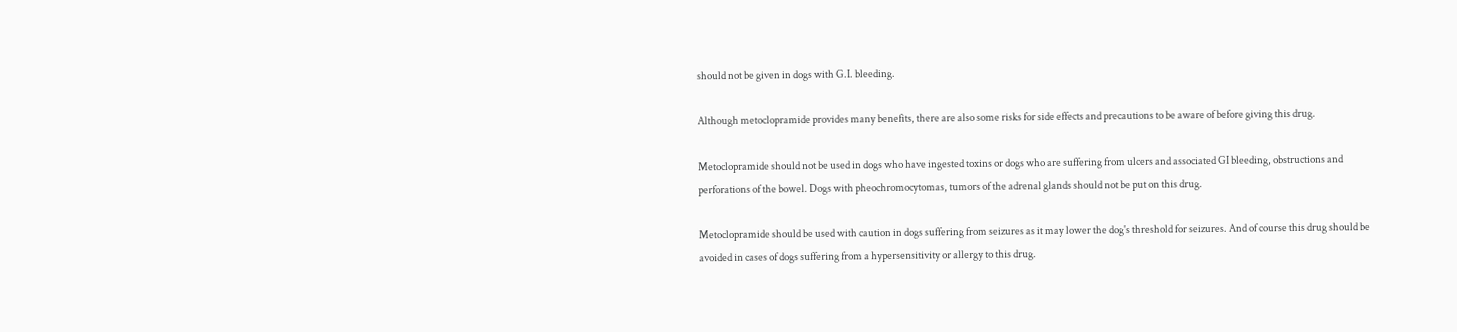should not be given in dogs with G.I. bleeding.

Although metoclopramide provides many benefits, there are also some risks for side effects and precautions to be aware of before giving this drug.

Metoclopramide should not be used in dogs who have ingested toxins or dogs who are suffering from ulcers and associated GI bleeding, obstructions and perforations of the bowel. Dogs with pheochromocytomas, tumors of the adrenal glands should not be put on this drug.

Metoclopramide should be used with caution in dogs suffering from seizures as it may lower the dog's threshold for seizures. And of course this drug should be avoided in cases of dogs suffering from a hypersensitivity or allergy to this drug.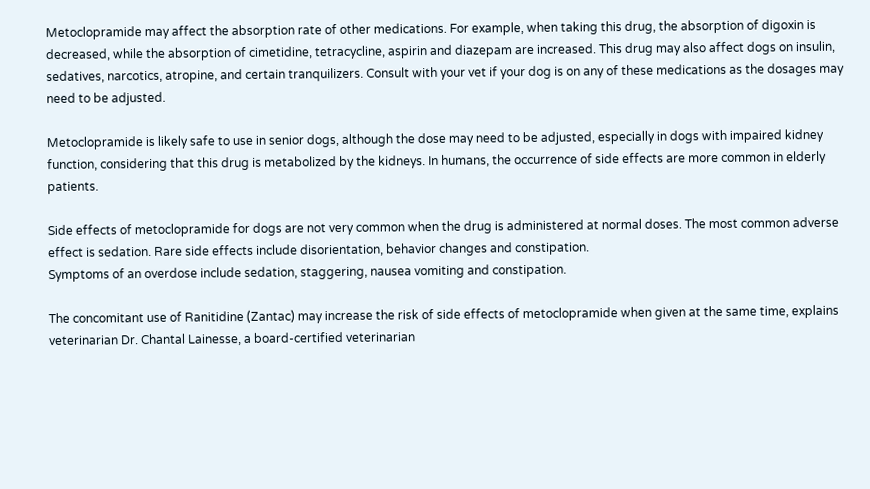Metoclopramide may affect the absorption rate of other medications. For example, when taking this drug, the absorption of digoxin is decreased, while the absorption of cimetidine, tetracycline, aspirin and diazepam are increased. This drug may also affect dogs on insulin, sedatives, narcotics, atropine, and certain tranquilizers. Consult with your vet if your dog is on any of these medications as the dosages may need to be adjusted.

Metoclopramide is likely safe to use in senior dogs, although the dose may need to be adjusted, especially in dogs with impaired kidney function, considering that this drug is metabolized by the kidneys. In humans, the occurrence of side effects are more common in elderly patients.

Side effects of metoclopramide for dogs are not very common when the drug is administered at normal doses. The most common adverse effect is sedation. Rare side effects include disorientation, behavior changes and constipation.
Symptoms of an overdose include sedation, staggering, nausea vomiting and constipation.

The concomitant use of Ranitidine (Zantac) may increase the risk of side effects of metoclopramide when given at the same time, explains veterinarian Dr. Chantal Lainesse, a board-certified veterinarian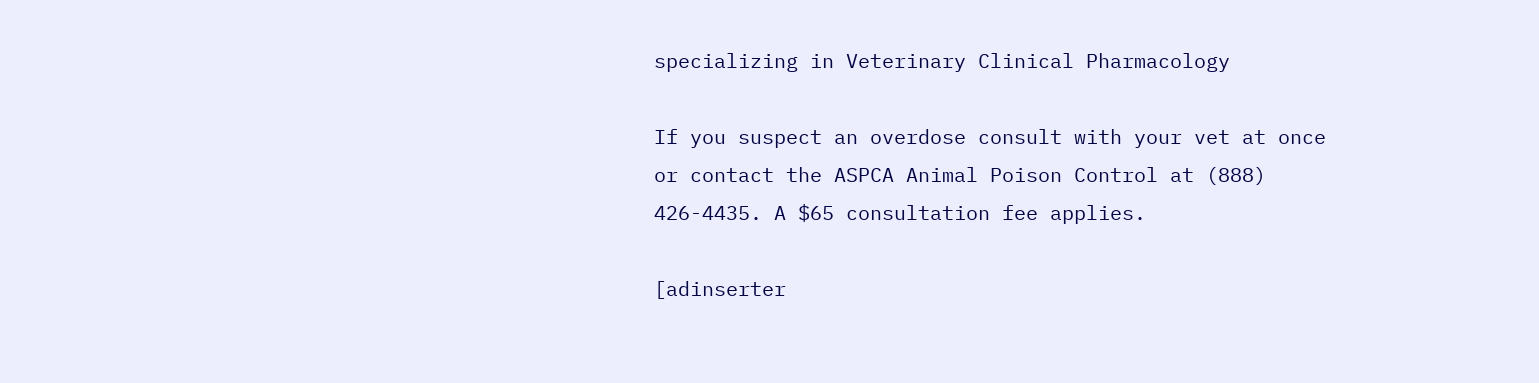specializing in Veterinary Clinical Pharmacology

If you suspect an overdose consult with your vet at once or contact the ASPCA Animal Poison Control at (888) 426-4435. A $65 consultation fee applies.

[adinserter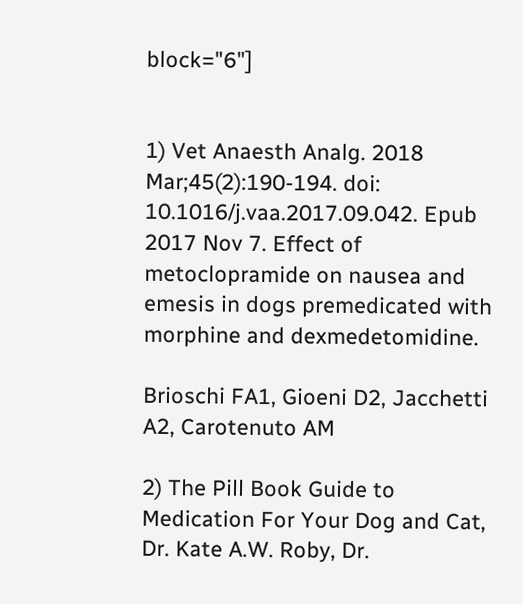block="6"]


1) Vet Anaesth Analg. 2018 Mar;45(2):190-194. doi: 10.1016/j.vaa.2017.09.042. Epub 2017 Nov 7. Effect of metoclopramide on nausea and emesis in dogs premedicated with morphine and dexmedetomidine.

Brioschi FA1, Gioeni D2, Jacchetti A2, Carotenuto AM

2) The Pill Book Guide to Medication For Your Dog and Cat, Dr. Kate A.W. Roby, Dr.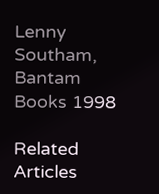Lenny Southam, Bantam Books 1998

Related Articles